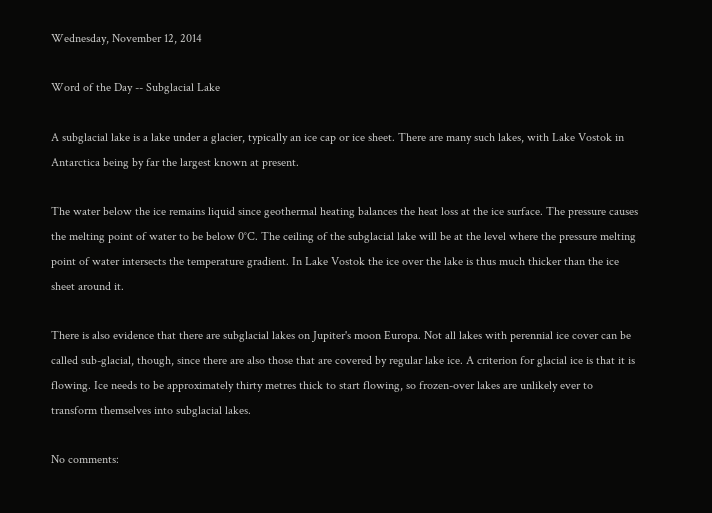Wednesday, November 12, 2014

Word of the Day -- Subglacial Lake

A subglacial lake is a lake under a glacier, typically an ice cap or ice sheet. There are many such lakes, with Lake Vostok in Antarctica being by far the largest known at present.

The water below the ice remains liquid since geothermal heating balances the heat loss at the ice surface. The pressure causes the melting point of water to be below 0°C. The ceiling of the subglacial lake will be at the level where the pressure melting point of water intersects the temperature gradient. In Lake Vostok the ice over the lake is thus much thicker than the ice sheet around it.

There is also evidence that there are subglacial lakes on Jupiter's moon Europa. Not all lakes with perennial ice cover can be called sub-glacial, though, since there are also those that are covered by regular lake ice. A criterion for glacial ice is that it is flowing. Ice needs to be approximately thirty metres thick to start flowing, so frozen-over lakes are unlikely ever to transform themselves into subglacial lakes.

No comments: